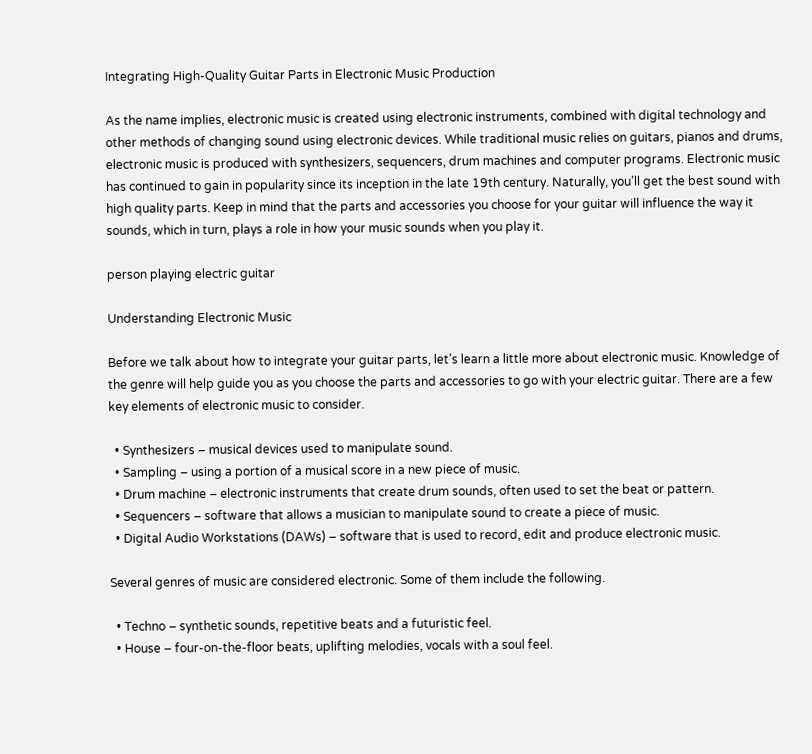Integrating High-Quality Guitar Parts in Electronic Music Production

As the name implies, electronic music is created using electronic instruments, combined with digital technology and other methods of changing sound using electronic devices. While traditional music relies on guitars, pianos and drums, electronic music is produced with synthesizers, sequencers, drum machines and computer programs. Electronic music has continued to gain in popularity since its inception in the late 19th century. Naturally, you’ll get the best sound with high quality parts. Keep in mind that the parts and accessories you choose for your guitar will influence the way it sounds, which in turn, plays a role in how your music sounds when you play it.

person playing electric guitar

Understanding Electronic Music

Before we talk about how to integrate your guitar parts, let’s learn a little more about electronic music. Knowledge of the genre will help guide you as you choose the parts and accessories to go with your electric guitar. There are a few key elements of electronic music to consider.

  • Synthesizers – musical devices used to manipulate sound.
  • Sampling – using a portion of a musical score in a new piece of music.
  • Drum machine – electronic instruments that create drum sounds, often used to set the beat or pattern.
  • Sequencers – software that allows a musician to manipulate sound to create a piece of music.
  • Digital Audio Workstations (DAWs) – software that is used to record, edit and produce electronic music.

Several genres of music are considered electronic. Some of them include the following.

  • Techno – synthetic sounds, repetitive beats and a futuristic feel.
  • House – four-on-the-floor beats, uplifting melodies, vocals with a soul feel.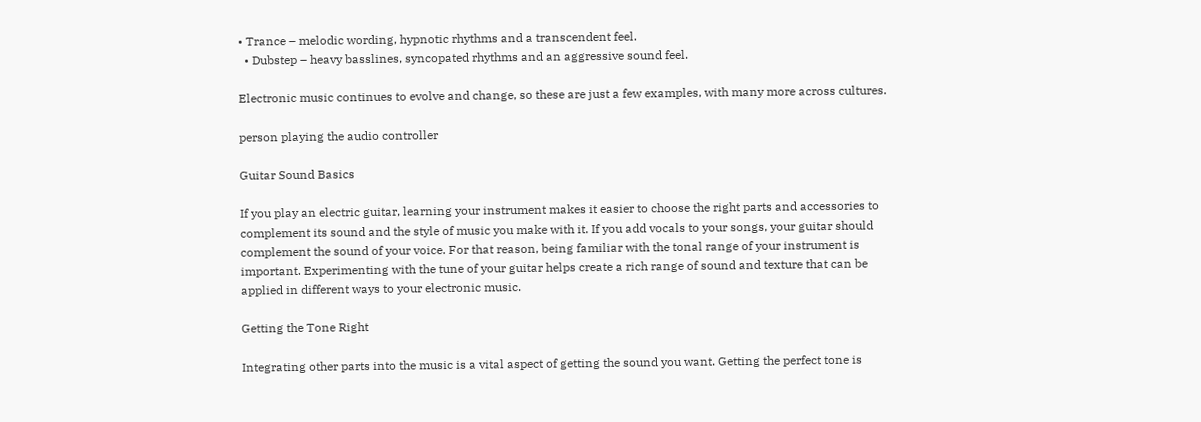• Trance – melodic wording, hypnotic rhythms and a transcendent feel.
  • Dubstep – heavy basslines, syncopated rhythms and an aggressive sound feel.

Electronic music continues to evolve and change, so these are just a few examples, with many more across cultures.

person playing the audio controller

Guitar Sound Basics

If you play an electric guitar, learning your instrument makes it easier to choose the right parts and accessories to complement its sound and the style of music you make with it. If you add vocals to your songs, your guitar should complement the sound of your voice. For that reason, being familiar with the tonal range of your instrument is important. Experimenting with the tune of your guitar helps create a rich range of sound and texture that can be applied in different ways to your electronic music.

Getting the Tone Right

Integrating other parts into the music is a vital aspect of getting the sound you want. Getting the perfect tone is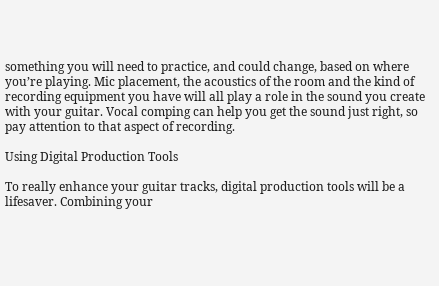something you will need to practice, and could change, based on where you’re playing. Mic placement, the acoustics of the room and the kind of recording equipment you have will all play a role in the sound you create with your guitar. Vocal comping can help you get the sound just right, so pay attention to that aspect of recording.

Using Digital Production Tools

To really enhance your guitar tracks, digital production tools will be a lifesaver. Combining your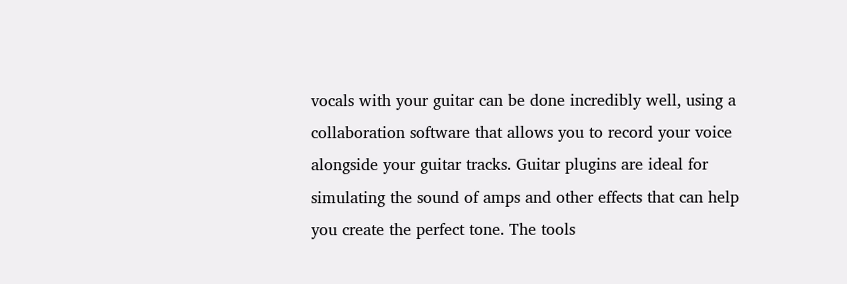vocals with your guitar can be done incredibly well, using a collaboration software that allows you to record your voice alongside your guitar tracks. Guitar plugins are ideal for simulating the sound of amps and other effects that can help you create the perfect tone. The tools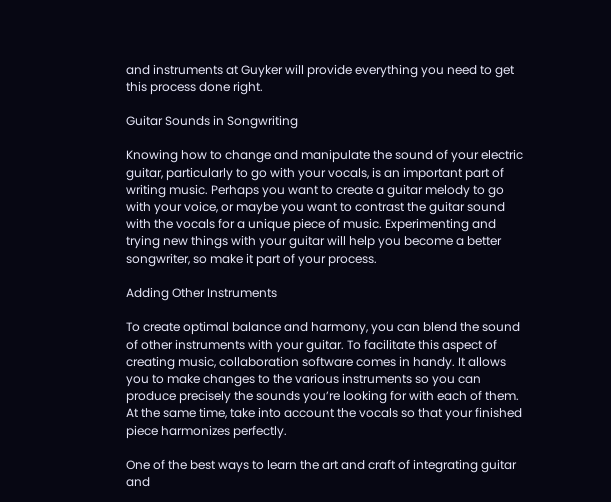and instruments at Guyker will provide everything you need to get this process done right.

Guitar Sounds in Songwriting

Knowing how to change and manipulate the sound of your electric guitar, particularly to go with your vocals, is an important part of writing music. Perhaps you want to create a guitar melody to go with your voice, or maybe you want to contrast the guitar sound with the vocals for a unique piece of music. Experimenting and trying new things with your guitar will help you become a better songwriter, so make it part of your process.

Adding Other Instruments

To create optimal balance and harmony, you can blend the sound of other instruments with your guitar. To facilitate this aspect of creating music, collaboration software comes in handy. It allows you to make changes to the various instruments so you can produce precisely the sounds you’re looking for with each of them. At the same time, take into account the vocals so that your finished piece harmonizes perfectly.

One of the best ways to learn the art and craft of integrating guitar and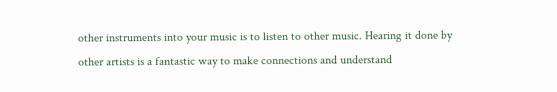other instruments into your music is to listen to other music. Hearing it done by other artists is a fantastic way to make connections and understand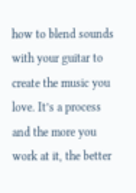how to blend sounds with your guitar to create the music you love. It’s a process and the more you work at it, the better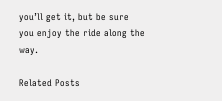you’ll get it, but be sure you enjoy the ride along the way.

Related Posts